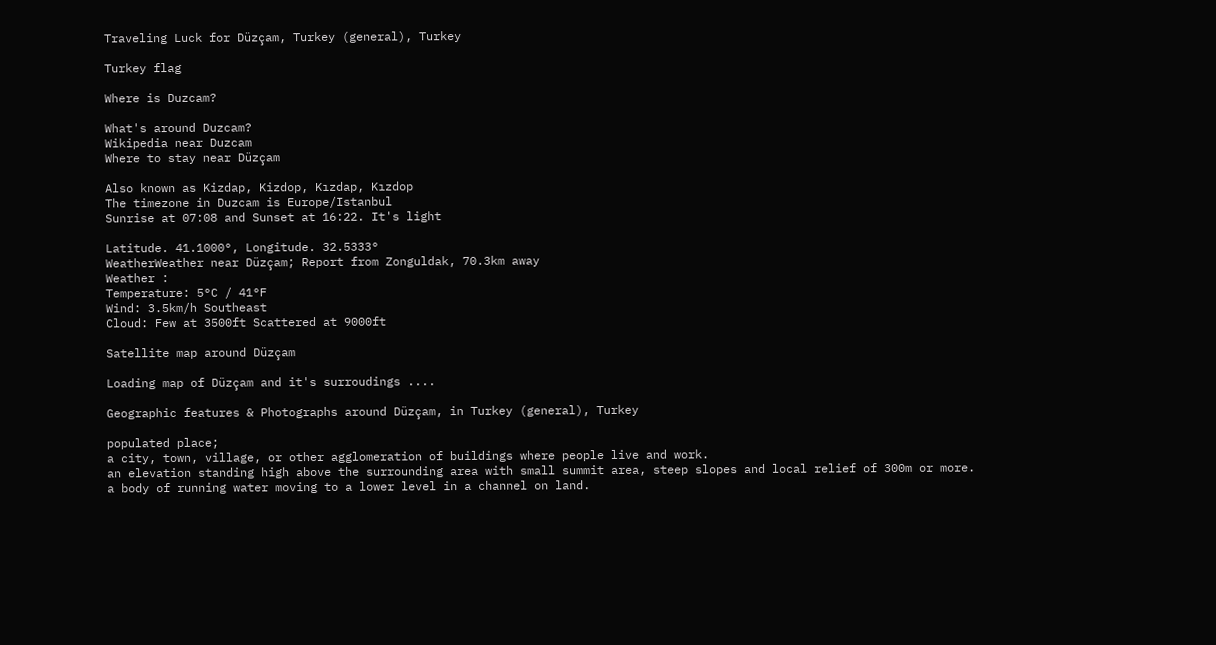Traveling Luck for Düzçam, Turkey (general), Turkey

Turkey flag

Where is Duzcam?

What's around Duzcam?
Wikipedia near Duzcam
Where to stay near Düzçam

Also known as Kizdap, Kizdop, Kızdap, Kızdop
The timezone in Duzcam is Europe/Istanbul
Sunrise at 07:08 and Sunset at 16:22. It's light

Latitude. 41.1000°, Longitude. 32.5333°
WeatherWeather near Düzçam; Report from Zonguldak, 70.3km away
Weather :
Temperature: 5°C / 41°F
Wind: 3.5km/h Southeast
Cloud: Few at 3500ft Scattered at 9000ft

Satellite map around Düzçam

Loading map of Düzçam and it's surroudings ....

Geographic features & Photographs around Düzçam, in Turkey (general), Turkey

populated place;
a city, town, village, or other agglomeration of buildings where people live and work.
an elevation standing high above the surrounding area with small summit area, steep slopes and local relief of 300m or more.
a body of running water moving to a lower level in a channel on land.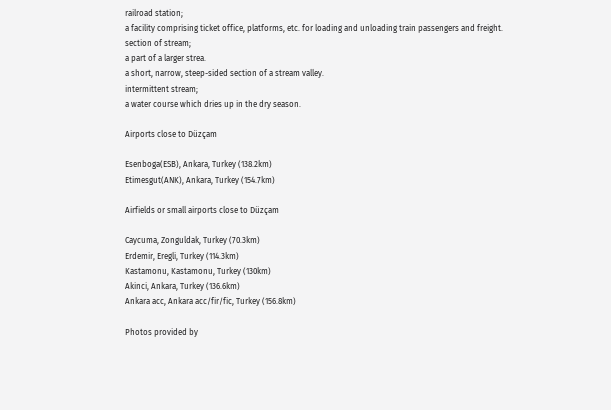railroad station;
a facility comprising ticket office, platforms, etc. for loading and unloading train passengers and freight.
section of stream;
a part of a larger strea.
a short, narrow, steep-sided section of a stream valley.
intermittent stream;
a water course which dries up in the dry season.

Airports close to Düzçam

Esenboga(ESB), Ankara, Turkey (138.2km)
Etimesgut(ANK), Ankara, Turkey (154.7km)

Airfields or small airports close to Düzçam

Caycuma, Zonguldak, Turkey (70.3km)
Erdemir, Eregli, Turkey (114.3km)
Kastamonu, Kastamonu, Turkey (130km)
Akinci, Ankara, Turkey (136.6km)
Ankara acc, Ankara acc/fir/fic, Turkey (156.8km)

Photos provided by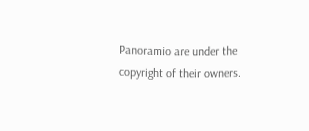Panoramio are under the copyright of their owners.